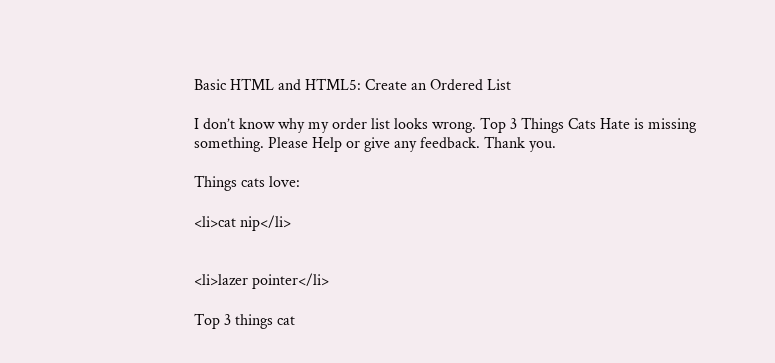Basic HTML and HTML5: Create an Ordered List

I don’t know why my order list looks wrong. Top 3 Things Cats Hate is missing something. Please Help or give any feedback. Thank you.

Things cats love:

<li>cat nip</li>


<li>lazer pointer</li>

Top 3 things cat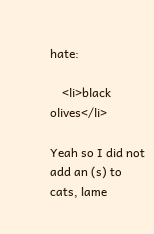hate:

    <li>black olives</li>

Yeah so I did not add an (s) to cats, lame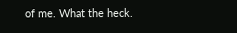of me. What the heck.